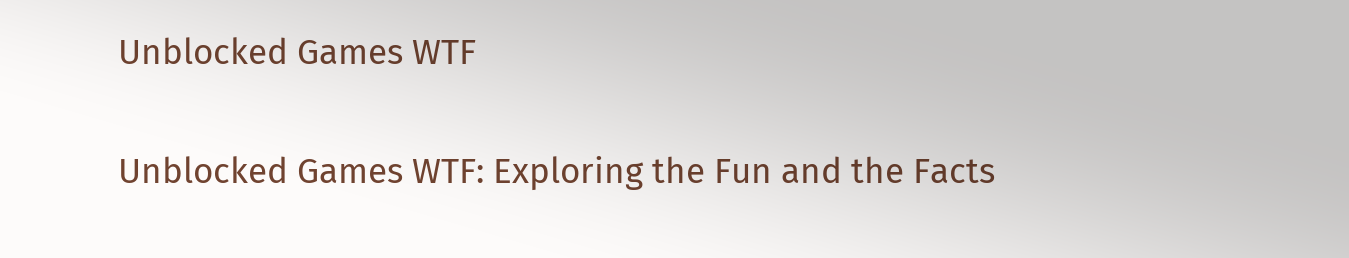Unblocked Games WTF

Unblocked Games WTF: Exploring the Fun and the Facts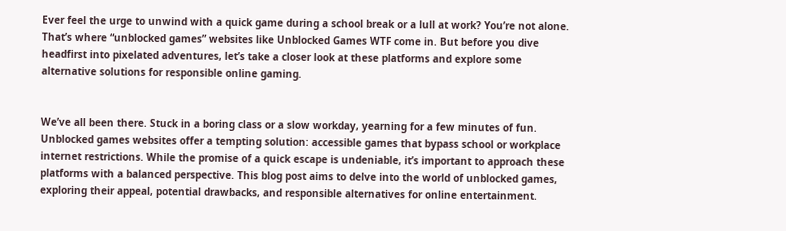Ever feel the urge to unwind with a quick game during a school break or a lull at work? You’re not alone. That’s where “unblocked games” websites like Unblocked Games WTF come in. But before you dive headfirst into pixelated adventures, let’s take a closer look at these platforms and explore some alternative solutions for responsible online gaming.


We’ve all been there. Stuck in a boring class or a slow workday, yearning for a few minutes of fun. Unblocked games websites offer a tempting solution: accessible games that bypass school or workplace internet restrictions. While the promise of a quick escape is undeniable, it’s important to approach these platforms with a balanced perspective. This blog post aims to delve into the world of unblocked games, exploring their appeal, potential drawbacks, and responsible alternatives for online entertainment.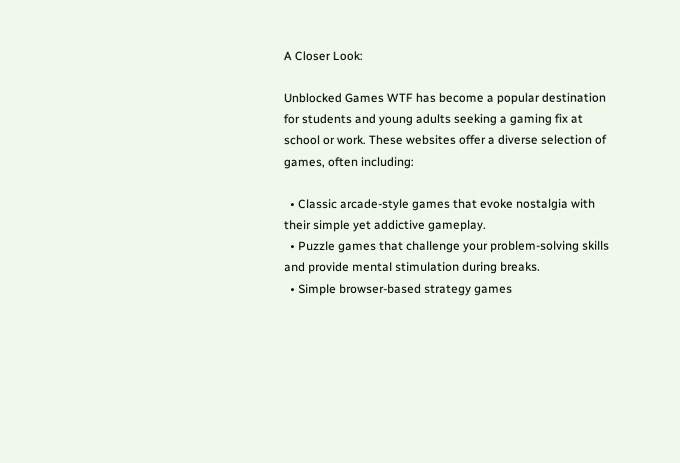A Closer Look:

Unblocked Games WTF has become a popular destination for students and young adults seeking a gaming fix at school or work. These websites offer a diverse selection of games, often including:

  • Classic arcade-style games that evoke nostalgia with their simple yet addictive gameplay.
  • Puzzle games that challenge your problem-solving skills and provide mental stimulation during breaks.
  • Simple browser-based strategy games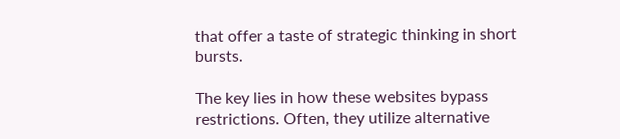that offer a taste of strategic thinking in short bursts.

The key lies in how these websites bypass restrictions. Often, they utilize alternative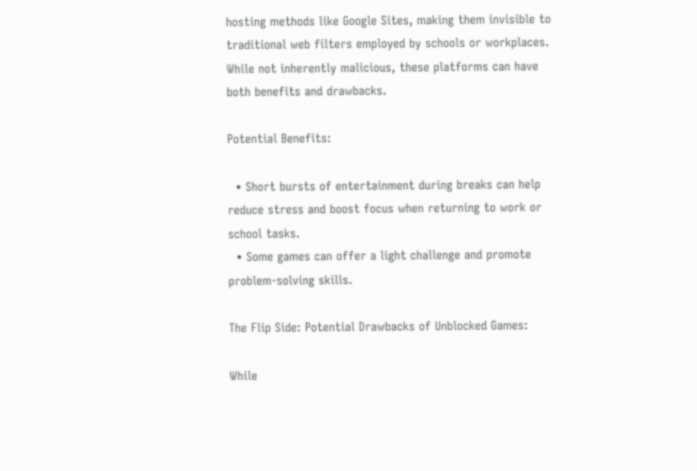hosting methods like Google Sites, making them invisible to traditional web filters employed by schools or workplaces. While not inherently malicious, these platforms can have both benefits and drawbacks.

Potential Benefits:

  • Short bursts of entertainment during breaks can help reduce stress and boost focus when returning to work or school tasks.
  • Some games can offer a light challenge and promote problem-solving skills.

The Flip Side: Potential Drawbacks of Unblocked Games:

While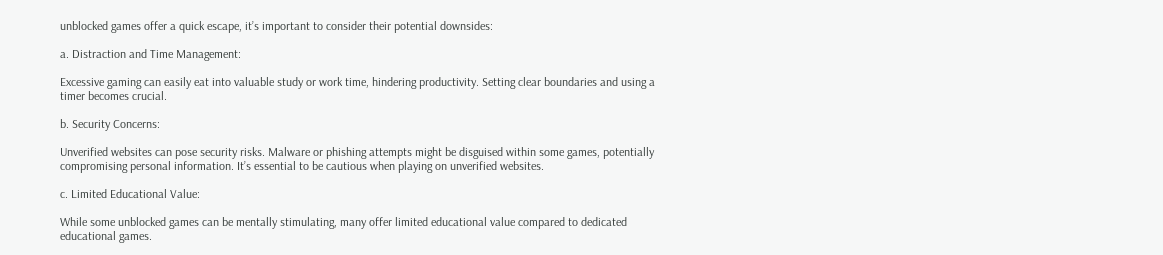unblocked games offer a quick escape, it’s important to consider their potential downsides:

a. Distraction and Time Management:

Excessive gaming can easily eat into valuable study or work time, hindering productivity. Setting clear boundaries and using a timer becomes crucial.

b. Security Concerns:

Unverified websites can pose security risks. Malware or phishing attempts might be disguised within some games, potentially compromising personal information. It’s essential to be cautious when playing on unverified websites.

c. Limited Educational Value:

While some unblocked games can be mentally stimulating, many offer limited educational value compared to dedicated educational games.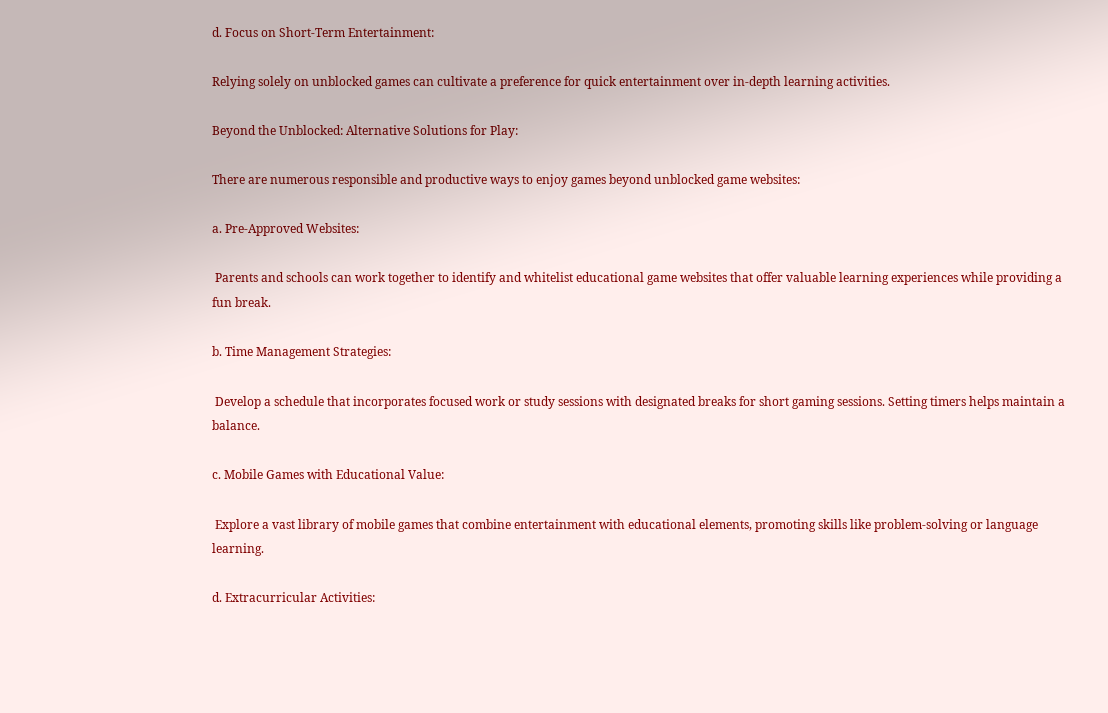d. Focus on Short-Term Entertainment:

Relying solely on unblocked games can cultivate a preference for quick entertainment over in-depth learning activities.

Beyond the Unblocked: Alternative Solutions for Play:

There are numerous responsible and productive ways to enjoy games beyond unblocked game websites:

a. Pre-Approved Websites:

 Parents and schools can work together to identify and whitelist educational game websites that offer valuable learning experiences while providing a fun break.

b. Time Management Strategies:

 Develop a schedule that incorporates focused work or study sessions with designated breaks for short gaming sessions. Setting timers helps maintain a balance.

c. Mobile Games with Educational Value:

 Explore a vast library of mobile games that combine entertainment with educational elements, promoting skills like problem-solving or language learning.

d. Extracurricular Activities: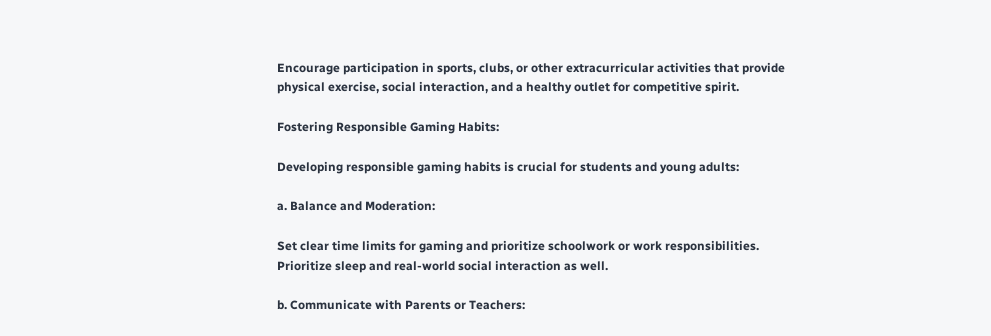Encourage participation in sports, clubs, or other extracurricular activities that provide physical exercise, social interaction, and a healthy outlet for competitive spirit.

Fostering Responsible Gaming Habits:

Developing responsible gaming habits is crucial for students and young adults:

a. Balance and Moderation:

Set clear time limits for gaming and prioritize schoolwork or work responsibilities. Prioritize sleep and real-world social interaction as well.

b. Communicate with Parents or Teachers: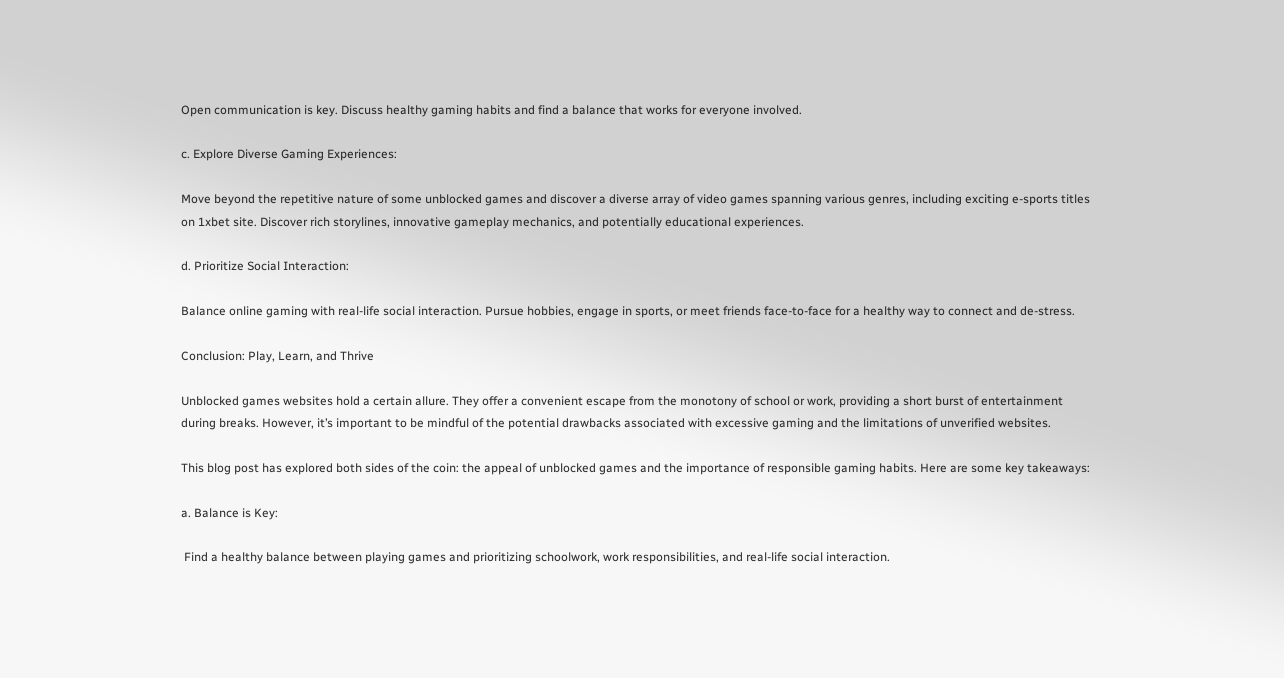Open communication is key. Discuss healthy gaming habits and find a balance that works for everyone involved.

c. Explore Diverse Gaming Experiences:

Move beyond the repetitive nature of some unblocked games and discover a diverse array of video games spanning various genres, including exciting e-sports titles on 1xbet site. Discover rich storylines, innovative gameplay mechanics, and potentially educational experiences.

d. Prioritize Social Interaction:

Balance online gaming with real-life social interaction. Pursue hobbies, engage in sports, or meet friends face-to-face for a healthy way to connect and de-stress.

Conclusion: Play, Learn, and Thrive

Unblocked games websites hold a certain allure. They offer a convenient escape from the monotony of school or work, providing a short burst of entertainment during breaks. However, it’s important to be mindful of the potential drawbacks associated with excessive gaming and the limitations of unverified websites.

This blog post has explored both sides of the coin: the appeal of unblocked games and the importance of responsible gaming habits. Here are some key takeaways:

a. Balance is Key:

 Find a healthy balance between playing games and prioritizing schoolwork, work responsibilities, and real-life social interaction.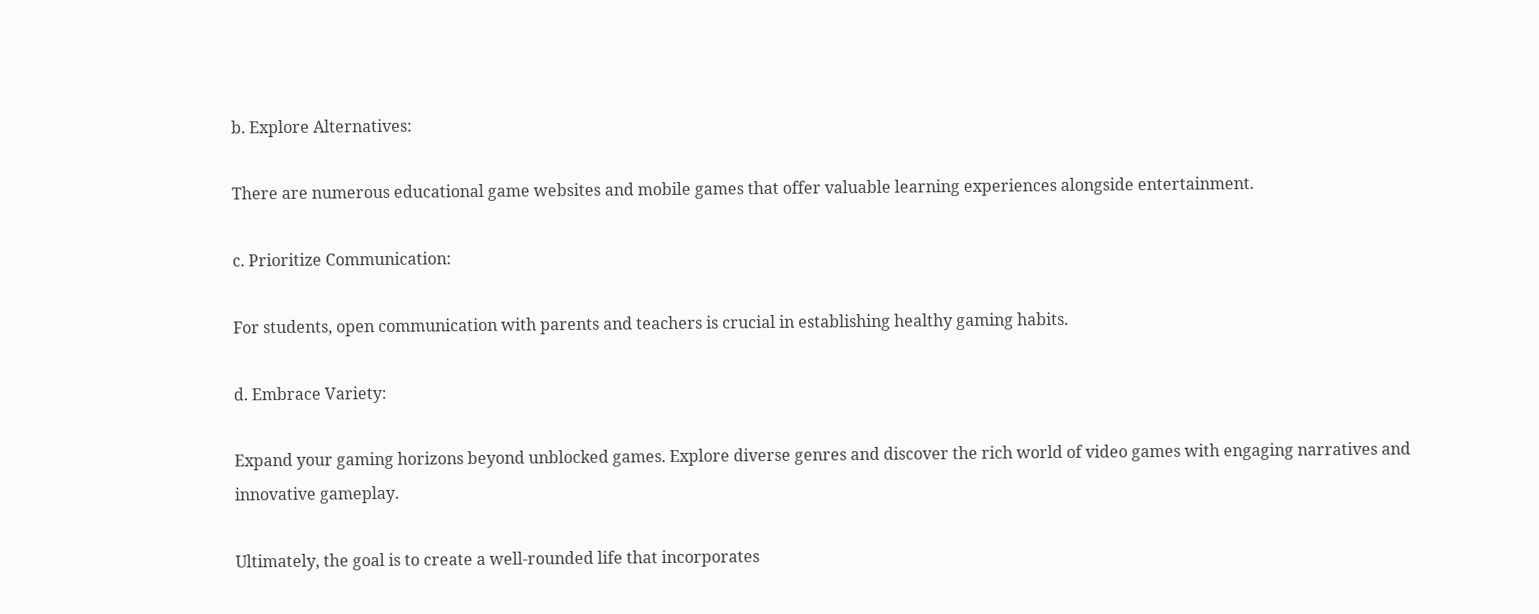b. Explore Alternatives:

There are numerous educational game websites and mobile games that offer valuable learning experiences alongside entertainment.

c. Prioritize Communication:

For students, open communication with parents and teachers is crucial in establishing healthy gaming habits.

d. Embrace Variety:

Expand your gaming horizons beyond unblocked games. Explore diverse genres and discover the rich world of video games with engaging narratives and innovative gameplay.

Ultimately, the goal is to create a well-rounded life that incorporates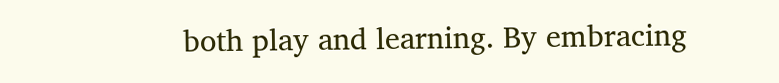both play and learning. By embracing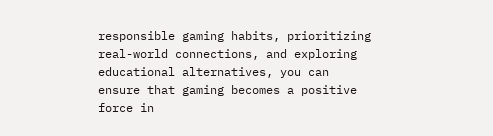responsible gaming habits, prioritizing real-world connections, and exploring educational alternatives, you can ensure that gaming becomes a positive force in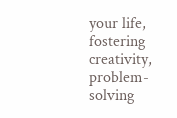your life, fostering creativity, problem-solving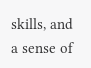skills, and a sense of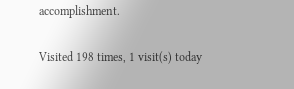accomplishment.

Visited 198 times, 1 visit(s) today